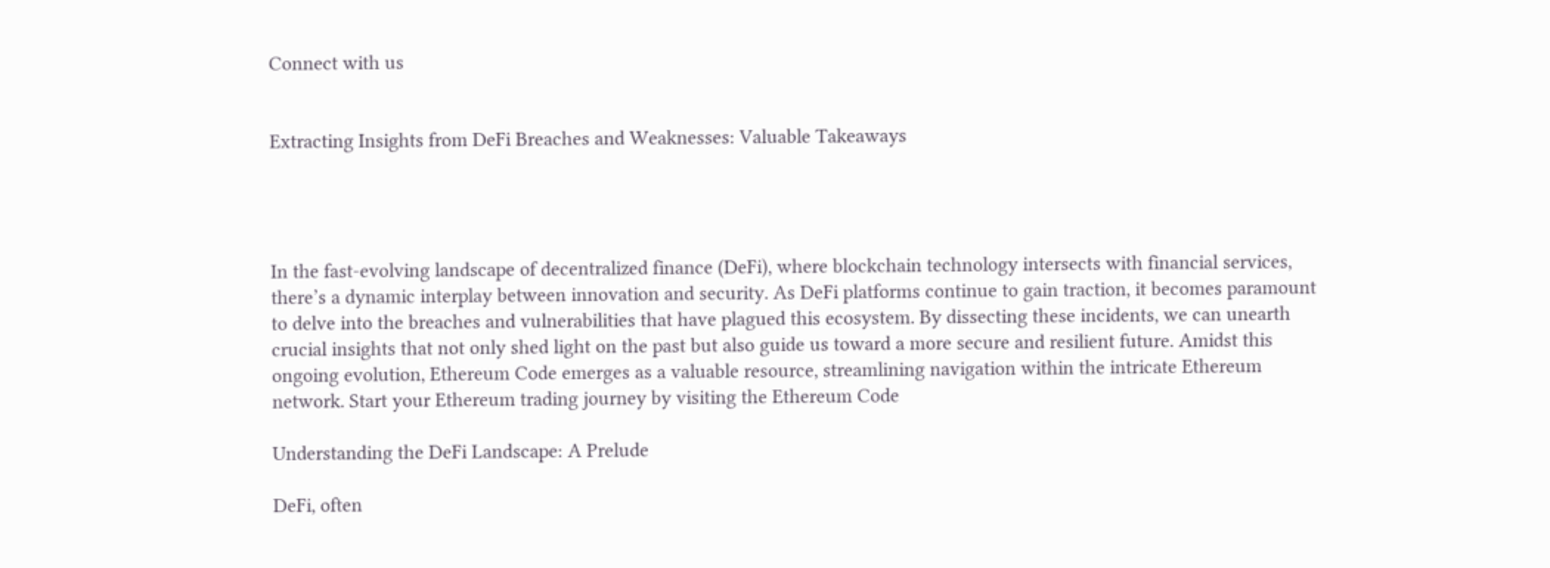Connect with us


Extracting Insights from DeFi Breaches and Weaknesses: Valuable Takeaways




In the fast-evolving landscape of decentralized finance (DeFi), where blockchain technology intersects with financial services, there’s a dynamic interplay between innovation and security. As DeFi platforms continue to gain traction, it becomes paramount to delve into the breaches and vulnerabilities that have plagued this ecosystem. By dissecting these incidents, we can unearth crucial insights that not only shed light on the past but also guide us toward a more secure and resilient future. Amidst this ongoing evolution, Ethereum Code emerges as a valuable resource, streamlining navigation within the intricate Ethereum network. Start your Ethereum trading journey by visiting the Ethereum Code

Understanding the DeFi Landscape: A Prelude

DeFi, often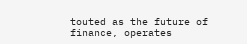touted as the future of finance, operates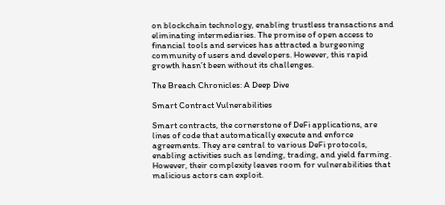on blockchain technology, enabling trustless transactions and eliminating intermediaries. The promise of open access to financial tools and services has attracted a burgeoning community of users and developers. However, this rapid growth hasn’t been without its challenges.

The Breach Chronicles: A Deep Dive

Smart Contract Vulnerabilities

Smart contracts, the cornerstone of DeFi applications, are lines of code that automatically execute and enforce agreements. They are central to various DeFi protocols, enabling activities such as lending, trading, and yield farming. However, their complexity leaves room for vulnerabilities that malicious actors can exploit.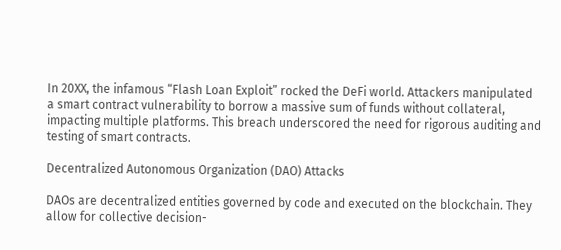In 20XX, the infamous “Flash Loan Exploit” rocked the DeFi world. Attackers manipulated a smart contract vulnerability to borrow a massive sum of funds without collateral, impacting multiple platforms. This breach underscored the need for rigorous auditing and testing of smart contracts.

Decentralized Autonomous Organization (DAO) Attacks

DAOs are decentralized entities governed by code and executed on the blockchain. They allow for collective decision-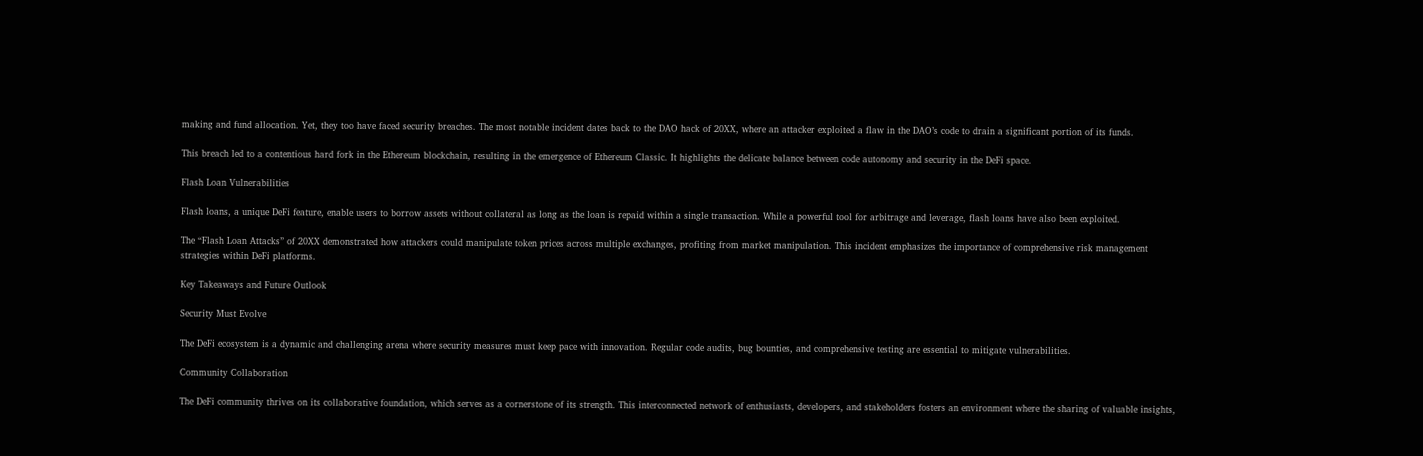making and fund allocation. Yet, they too have faced security breaches. The most notable incident dates back to the DAO hack of 20XX, where an attacker exploited a flaw in the DAO’s code to drain a significant portion of its funds.

This breach led to a contentious hard fork in the Ethereum blockchain, resulting in the emergence of Ethereum Classic. It highlights the delicate balance between code autonomy and security in the DeFi space.

Flash Loan Vulnerabilities

Flash loans, a unique DeFi feature, enable users to borrow assets without collateral as long as the loan is repaid within a single transaction. While a powerful tool for arbitrage and leverage, flash loans have also been exploited.

The “Flash Loan Attacks” of 20XX demonstrated how attackers could manipulate token prices across multiple exchanges, profiting from market manipulation. This incident emphasizes the importance of comprehensive risk management strategies within DeFi platforms.

Key Takeaways and Future Outlook

Security Must Evolve

The DeFi ecosystem is a dynamic and challenging arena where security measures must keep pace with innovation. Regular code audits, bug bounties, and comprehensive testing are essential to mitigate vulnerabilities.

Community Collaboration

The DeFi community thrives on its collaborative foundation, which serves as a cornerstone of its strength. This interconnected network of enthusiasts, developers, and stakeholders fosters an environment where the sharing of valuable insights,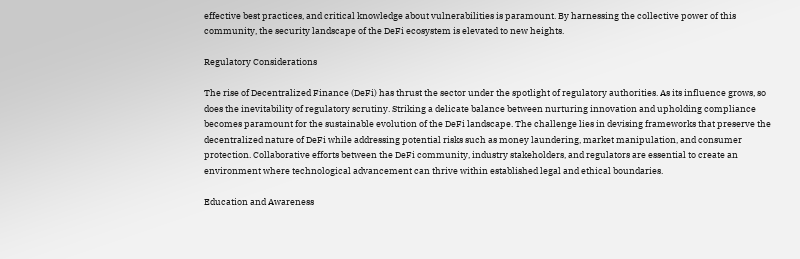effective best practices, and critical knowledge about vulnerabilities is paramount. By harnessing the collective power of this community, the security landscape of the DeFi ecosystem is elevated to new heights.

Regulatory Considerations

The rise of Decentralized Finance (DeFi) has thrust the sector under the spotlight of regulatory authorities. As its influence grows, so does the inevitability of regulatory scrutiny. Striking a delicate balance between nurturing innovation and upholding compliance becomes paramount for the sustainable evolution of the DeFi landscape. The challenge lies in devising frameworks that preserve the decentralized nature of DeFi while addressing potential risks such as money laundering, market manipulation, and consumer protection. Collaborative efforts between the DeFi community, industry stakeholders, and regulators are essential to create an environment where technological advancement can thrive within established legal and ethical boundaries.

Education and Awareness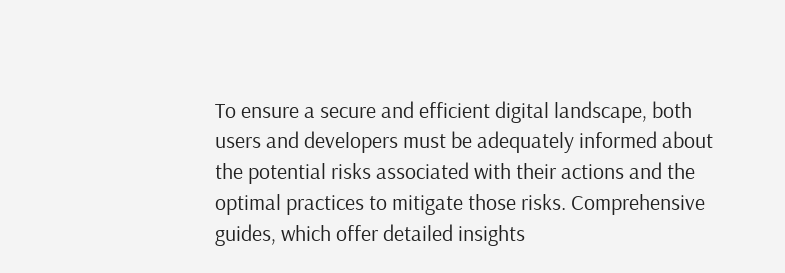To ensure a secure and efficient digital landscape, both users and developers must be adequately informed about the potential risks associated with their actions and the optimal practices to mitigate those risks. Comprehensive guides, which offer detailed insights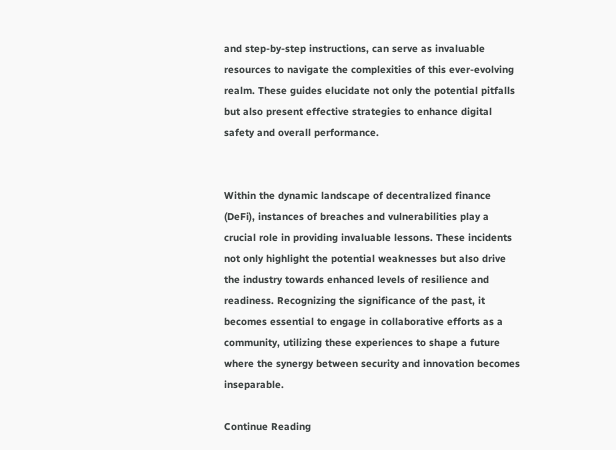and step-by-step instructions, can serve as invaluable resources to navigate the complexities of this ever-evolving realm. These guides elucidate not only the potential pitfalls but also present effective strategies to enhance digital safety and overall performance.


Within the dynamic landscape of decentralized finance (DeFi), instances of breaches and vulnerabilities play a crucial role in providing invaluable lessons. These incidents not only highlight the potential weaknesses but also drive the industry towards enhanced levels of resilience and readiness. Recognizing the significance of the past, it becomes essential to engage in collaborative efforts as a community, utilizing these experiences to shape a future where the synergy between security and innovation becomes inseparable.

Continue Reading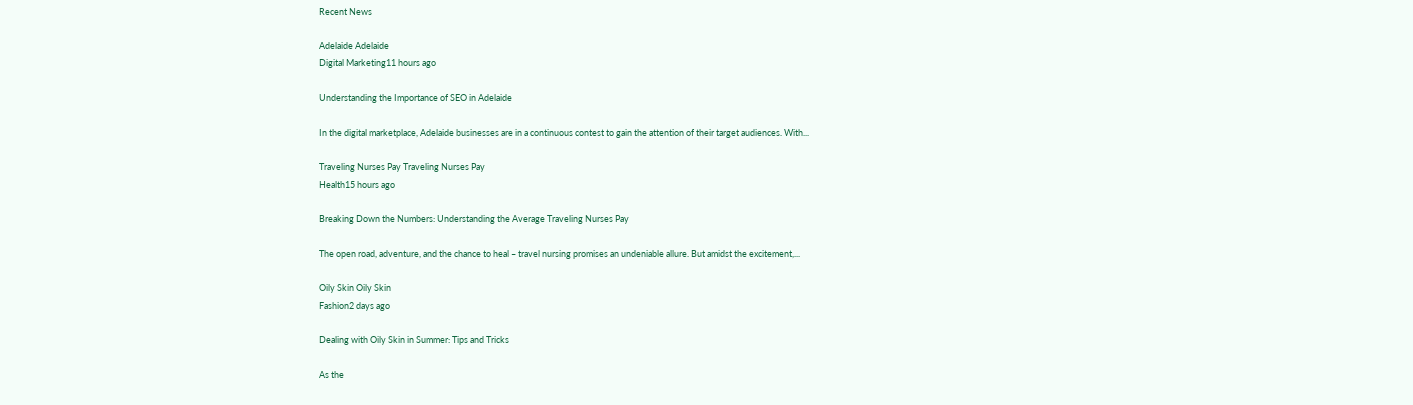Recent News

Adelaide Adelaide
Digital Marketing11 hours ago

Understanding the Importance of SEO in Adelaide

In the digital marketplace, Adelaide businesses are in a continuous contest to gain the attention of their target audiences. With...

Traveling Nurses Pay Traveling Nurses Pay
Health15 hours ago

Breaking Down the Numbers: Understanding the Average Traveling Nurses Pay

The open road, adventure, and the chance to heal – travel nursing promises an undeniable allure. But amidst the excitement,...

Oily Skin Oily Skin
Fashion2 days ago

Dealing with Oily Skin in Summer: Tips and Tricks

As the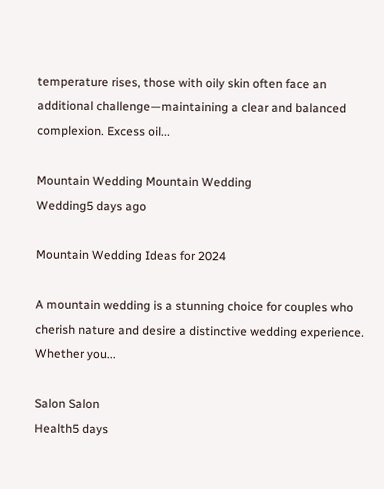temperature rises, those with oily skin often face an additional challenge—maintaining a clear and balanced complexion. Excess oil...

Mountain Wedding Mountain Wedding
Wedding5 days ago

Mountain Wedding Ideas for 2024

A mountain wedding is a stunning choice for couples who cherish nature and desire a distinctive wedding experience. Whether you...

Salon Salon
Health5 days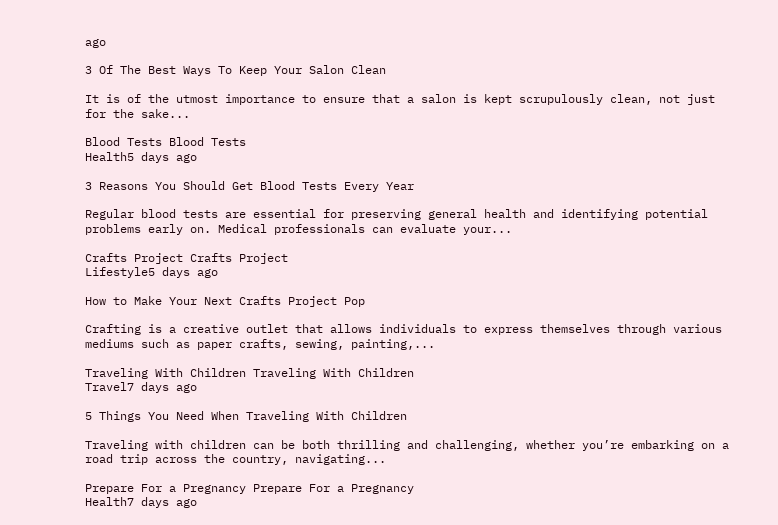ago

3 Of The Best Ways To Keep Your Salon Clean

It is of the utmost importance to ensure that a salon is kept scrupulously clean, not just for the sake...

Blood Tests Blood Tests
Health5 days ago

3 Reasons You Should Get Blood Tests Every Year

Regular blood tests are essential for preserving general health and identifying potential problems early on. Medical professionals can evaluate your...

Crafts Project Crafts Project
Lifestyle5 days ago

How to Make Your Next Crafts Project Pop

Crafting is a creative outlet that allows individuals to express themselves through various mediums such as paper crafts, sewing, painting,...

Traveling With Children Traveling With Children
Travel7 days ago

5 Things You Need When Traveling With Children

Traveling with children can be both thrilling and challenging, whether you’re embarking on a road trip across the country, navigating...

Prepare For a Pregnancy Prepare For a Pregnancy
Health7 days ago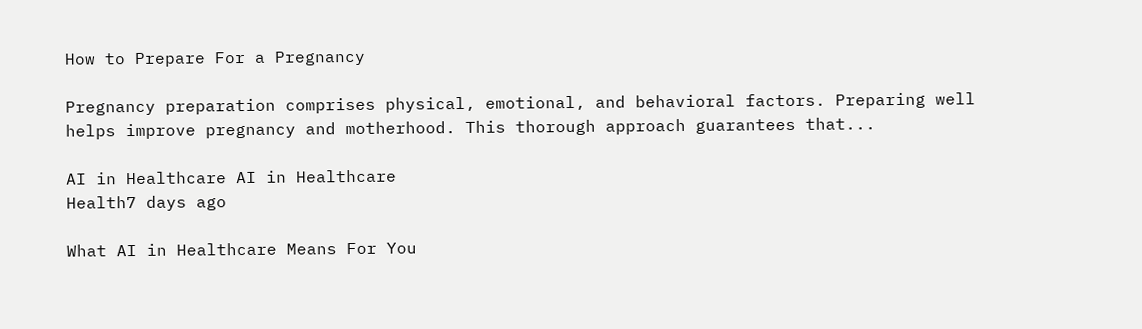How to Prepare For a Pregnancy

Pregnancy preparation comprises physical, emotional, and behavioral factors. Preparing well helps improve pregnancy and motherhood. This thorough approach guarantees that...

AI in Healthcare AI in Healthcare
Health7 days ago

What AI in Healthcare Means For You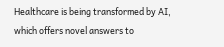Healthcare is being transformed by AI, which offers novel answers to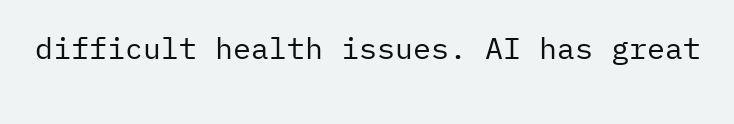difficult health issues. AI has great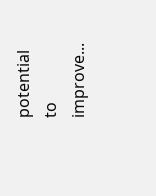potential to improve...